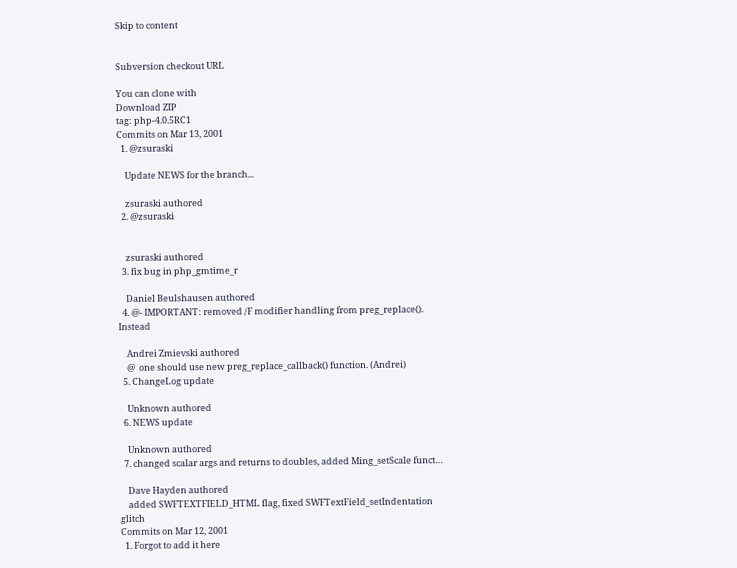Skip to content


Subversion checkout URL

You can clone with
Download ZIP
tag: php-4.0.5RC1
Commits on Mar 13, 2001
  1. @zsuraski

    Update NEWS for the branch...

    zsuraski authored
  2. @zsuraski


    zsuraski authored
  3. fix bug in php_gmtime_r

    Daniel Beulshausen authored
  4. @- IMPORTANT: removed /F modifier handling from preg_replace(). Instead

    Andrei Zmievski authored
    @  one should use new preg_replace_callback() function. (Andrei)
  5. ChangeLog update

    Unknown authored
  6. NEWS update

    Unknown authored
  7. changed scalar args and returns to doubles, added Ming_setScale funct…

    Dave Hayden authored
    added SWFTEXTFIELD_HTML flag, fixed SWFTextField_setIndentation glitch
Commits on Mar 12, 2001
  1. Forgot to add it here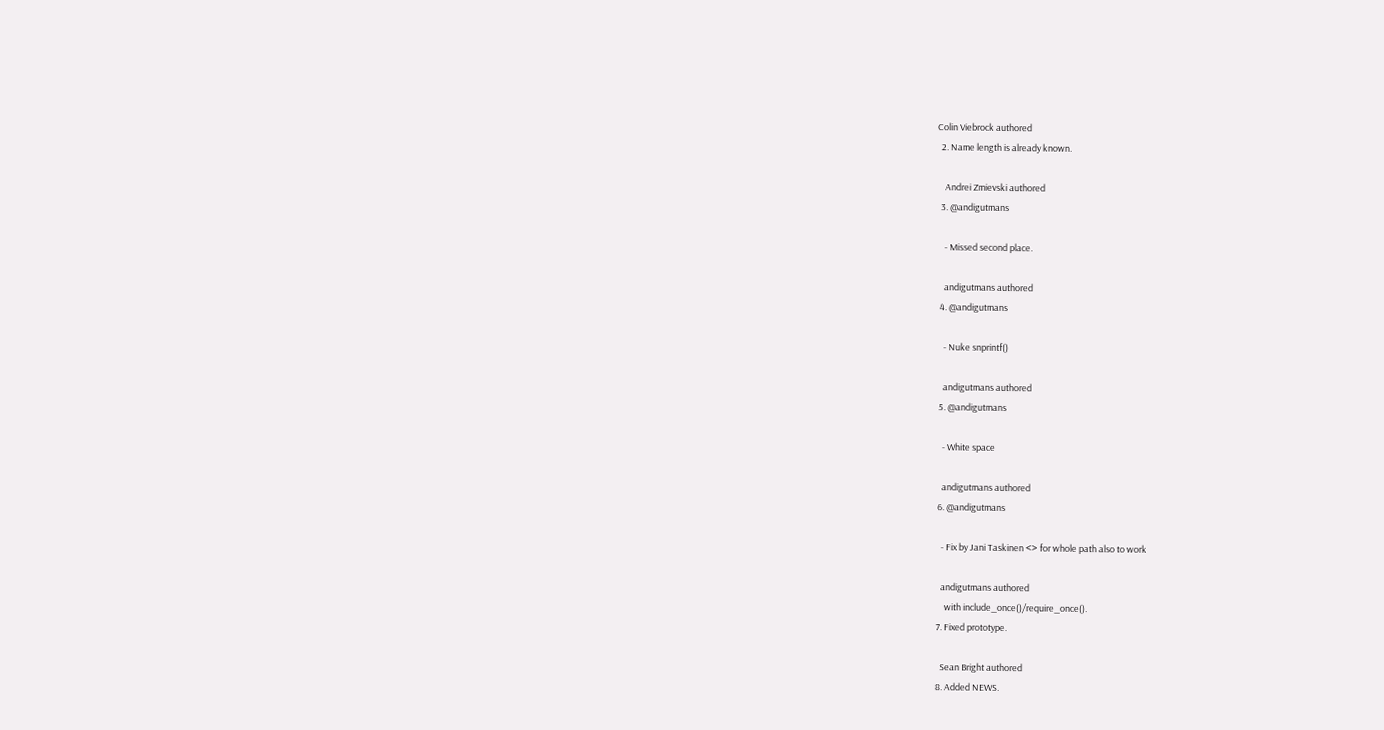Colin Viebrock authored
  2. Name length is already known.

    Andrei Zmievski authored
  3. @andigutmans

    - Missed second place.

    andigutmans authored
  4. @andigutmans

    - Nuke snprintf()

    andigutmans authored
  5. @andigutmans

    - White space

    andigutmans authored
  6. @andigutmans

    - Fix by Jani Taskinen <> for whole path also to work

    andigutmans authored
      with include_once()/require_once().
  7. Fixed prototype.

    Sean Bright authored
  8. Added NEWS.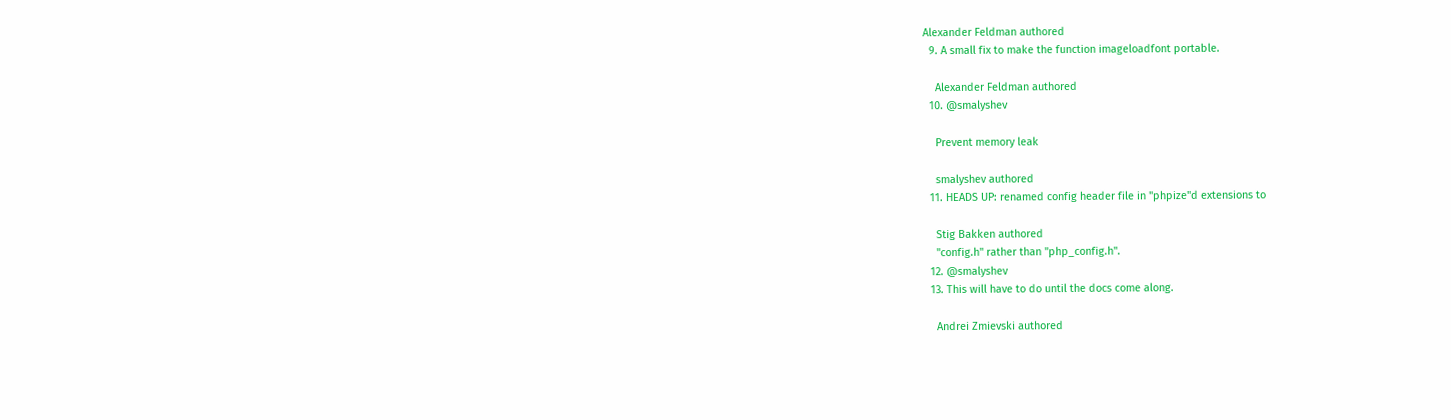Alexander Feldman authored
  9. A small fix to make the function imageloadfont portable.

    Alexander Feldman authored
  10. @smalyshev

    Prevent memory leak

    smalyshev authored
  11. HEADS UP: renamed config header file in "phpize"d extensions to

    Stig Bakken authored
    "config.h" rather than "php_config.h".
  12. @smalyshev
  13. This will have to do until the docs come along.

    Andrei Zmievski authored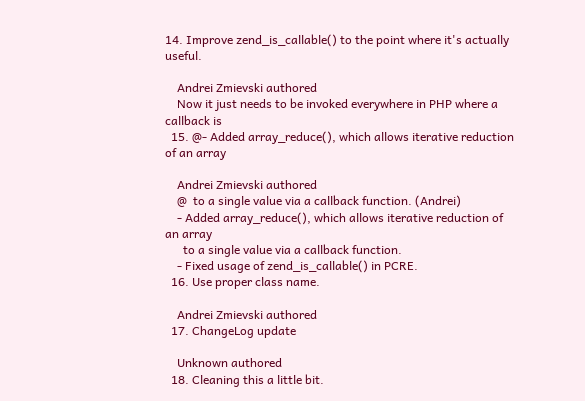14. Improve zend_is_callable() to the point where it's actually useful.

    Andrei Zmievski authored
    Now it just needs to be invoked everywhere in PHP where a callback is
  15. @- Added array_reduce(), which allows iterative reduction of an array

    Andrei Zmievski authored
    @  to a single value via a callback function. (Andrei)
    - Added array_reduce(), which allows iterative reduction of an array
      to a single value via a callback function.
    - Fixed usage of zend_is_callable() in PCRE.
  16. Use proper class name.

    Andrei Zmievski authored
  17. ChangeLog update

    Unknown authored
  18. Cleaning this a little bit.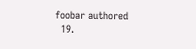foobar authored
  19.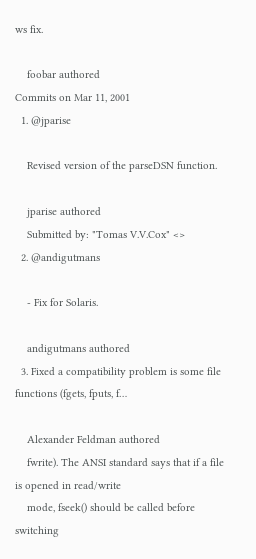ws fix.

    foobar authored
Commits on Mar 11, 2001
  1. @jparise

    Revised version of the parseDSN function.

    jparise authored
    Submitted by: "Tomas V.V.Cox" <>
  2. @andigutmans

    - Fix for Solaris.

    andigutmans authored
  3. Fixed a compatibility problem is some file functions (fgets, fputs, f…

    Alexander Feldman authored
    fwrite). The ANSI standard says that if a file is opened in read/write
    mode, fseek() should be called before switching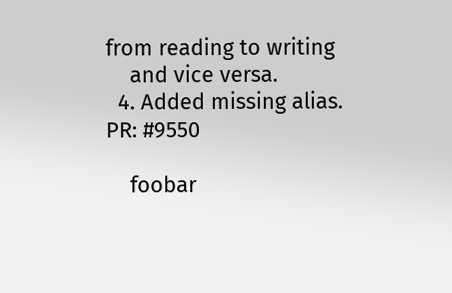from reading to writing
    and vice versa.
  4. Added missing alias. PR: #9550

    foobar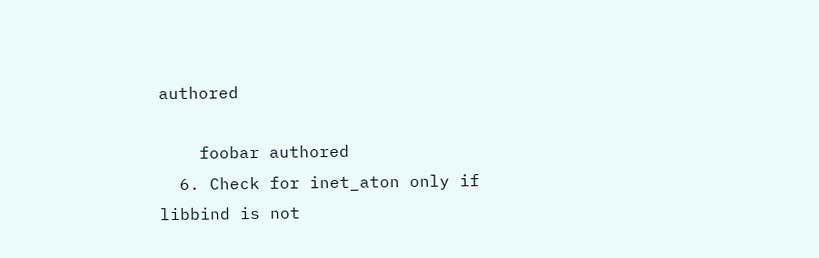authored

    foobar authored
  6. Check for inet_aton only if libbind is not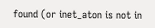found (or inet_aton is not in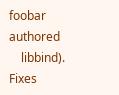foobar authored
    libbind). Fixes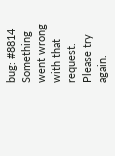bug: #8814
Something went wrong with that request. Please try again.